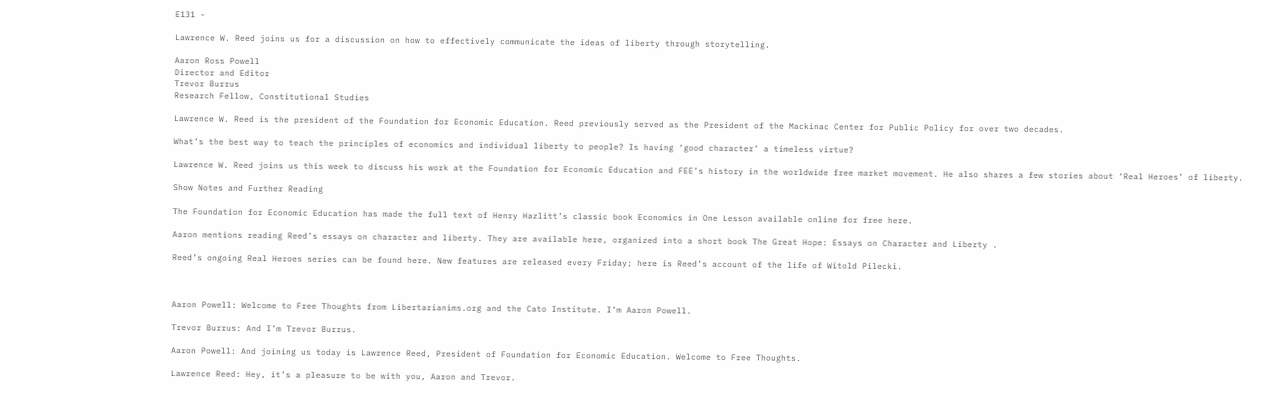E131 -

Lawrence W. Reed joins us for a discussion on how to effectively communicate the ideas of liberty through storytelling.

Aaron Ross Powell
Director and Editor
Trevor Burrus
Research Fellow, Constitutional Studies

Lawrence W. Reed is the president of the Foundation for Economic Education. Reed previously served as the President of the Mackinac Center for Public Policy for over two decades.

What’s the best way to teach the principles of economics and individual liberty to people? Is having ‘good character’ a timeless virtue?

Lawrence W. Reed joins us this week to discuss his work at the Foundation for Economic Education and FEE’s history in the worldwide free market movement. He also shares a few stories about ‘Real Heroes’ of liberty.

Show Notes and Further Reading

The Foundation for Economic Education has made the full text of Henry Hazlitt’s classic book Economics in One Lesson available online for free here.

Aaron mentions reading Reed’s essays on character and liberty. They are available here, organized into a short book The Great Hope: Essays on Character and Liberty .

Reed’s ongoing Real Heroes series can be found here. New features are released every Friday; here is Reed’s account of the life of Witold Pilecki.



Aaron Powell: Welcome to Free Thoughts from Libertarianims.org and the Cato Institute. I’m Aaron Powell.

Trevor Burrus: And I’m Trevor Burrus.

Aaron Powell: And joining us today is Lawrence Reed, President of Foundation for Economic Education. Welcome to Free Thoughts.

Lawrence Reed: Hey, it’s a pleasure to be with you, Aaron and Trevor.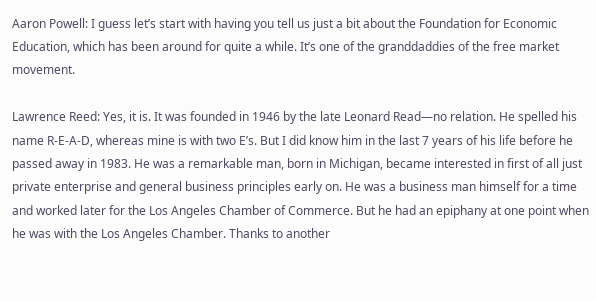Aaron Powell: I guess let’s start with having you tell us just a bit about the Foundation for Economic Education, which has been around for quite a while. It’s one of the granddaddies of the free market movement.

Lawrence Reed: Yes, it is. It was founded in 1946 by the late Leonard Read—no relation. He spelled his name R-E-A-D, whereas mine is with two E’s. But I did know him in the last 7 years of his life before he passed away in 1983. He was a remarkable man, born in Michigan, became interested in first of all just private enterprise and general business principles early on. He was a business man himself for a time and worked later for the Los Angeles Chamber of Commerce. But he had an epiphany at one point when he was with the Los Angeles Chamber. Thanks to another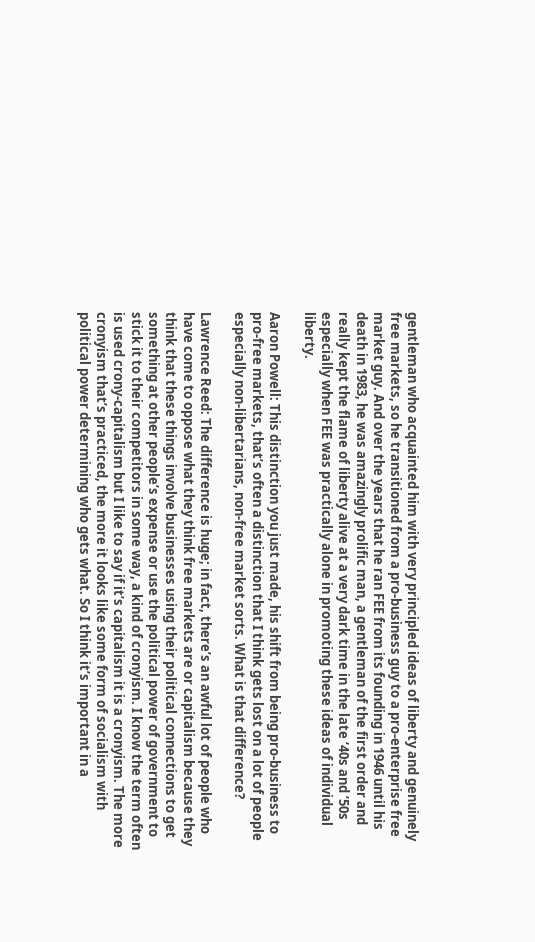gentleman who acquainted him with very principled ideas of liberty and genuinely free markets, so he transitioned from a pro‐business guy to a pro‐enterprise free market guy. And over the years that he ran FEE from its founding in 1946 until his death in 1983, he was amazingly prolific man, a gentleman of the first order and really kept the flame of liberty alive at a very dark time in the late ‘40s and ‘50s especially when FEE was practically alone in promoting these ideas of individual liberty.

Aaron Powell: This distinction you just made, his shift from being pro‐business to pro‐free markets, that’s often a distinction that I think gets lost on a lot of people especially non‐libertarians, non‐free market sorts. What is that difference?

Lawrence Reed: The difference is huge; in fact, there’s an awful lot of people who have come to oppose what they think free markets are or capitalism because they think that these things involve businesses using their political connections to get something at other people’s expense or use the political power of government to stick it to their competitors in some way, a kind of cronyism. I know the term often is used crony‐capitalism but I like to say if it’s capitalism it is a cronyism. The more cronyism that’s practiced, the more it looks like some form of socialism with political power determining who gets what. So I think it’s important in a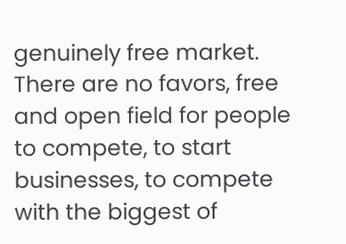genuinely free market. There are no favors, free and open field for people to compete, to start businesses, to compete with the biggest of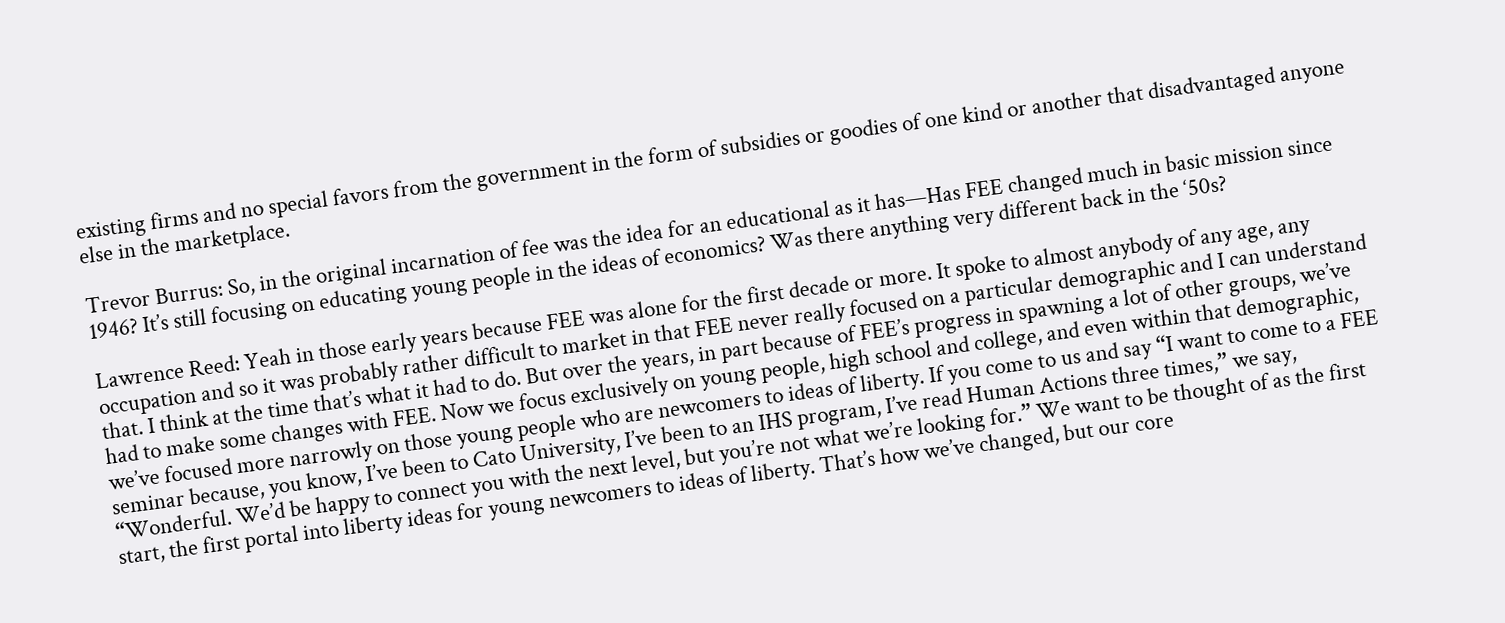existing firms and no special favors from the government in the form of subsidies or goodies of one kind or another that disadvantaged anyone else in the marketplace.

Trevor Burrus: So, in the original incarnation of fee was the idea for an educational as it has—Has FEE changed much in basic mission since 1946? It’s still focusing on educating young people in the ideas of economics? Was there anything very different back in the ‘50s?

Lawrence Reed: Yeah in those early years because FEE was alone for the first decade or more. It spoke to almost anybody of any age, any occupation and so it was probably rather difficult to market in that FEE never really focused on a particular demographic and I can understand that. I think at the time that’s what it had to do. But over the years, in part because of FEE’s progress in spawning a lot of other groups, we’ve had to make some changes with FEE. Now we focus exclusively on young people, high school and college, and even within that demographic, we’ve focused more narrowly on those young people who are newcomers to ideas of liberty. If you come to us and say “I want to come to a FEE seminar because, you know, I’ve been to Cato University, I’ve been to an IHS program, I’ve read Human Actions three times,” we say, “Wonderful. We’d be happy to connect you with the next level, but you’re not what we’re looking for.” We want to be thought of as the first start, the first portal into liberty ideas for young newcomers to ideas of liberty. That’s how we’ve changed, but our core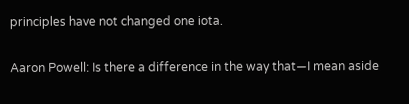principles have not changed one iota.

Aaron Powell: Is there a difference in the way that—I mean aside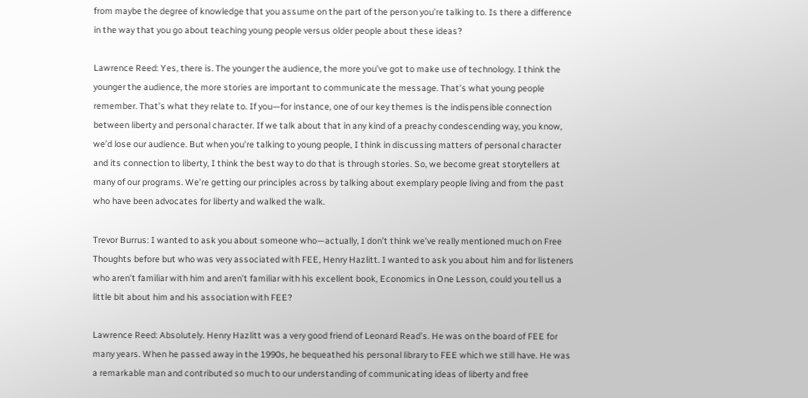from maybe the degree of knowledge that you assume on the part of the person you’re talking to. Is there a difference in the way that you go about teaching young people versus older people about these ideas?

Lawrence Reed: Yes, there is. The younger the audience, the more you’ve got to make use of technology. I think the younger the audience, the more stories are important to communicate the message. That’s what young people remember. That’s what they relate to. If you—for instance, one of our key themes is the indispensible connection between liberty and personal character. If we talk about that in any kind of a preachy condescending way, you know, we’d lose our audience. But when you’re talking to young people, I think in discussing matters of personal character and its connection to liberty, I think the best way to do that is through stories. So, we become great storytellers at many of our programs. We’re getting our principles across by talking about exemplary people living and from the past who have been advocates for liberty and walked the walk.

Trevor Burrus: I wanted to ask you about someone who—actually, I don’t think we’ve really mentioned much on Free Thoughts before but who was very associated with FEE, Henry Hazlitt. I wanted to ask you about him and for listeners who aren’t familiar with him and aren’t familiar with his excellent book, Economics in One Lesson, could you tell us a little bit about him and his association with FEE?

Lawrence Reed: Absolutely. Henry Hazlitt was a very good friend of Leonard Read’s. He was on the board of FEE for many years. When he passed away in the 1990s, he bequeathed his personal library to FEE which we still have. He was a remarkable man and contributed so much to our understanding of communicating ideas of liberty and free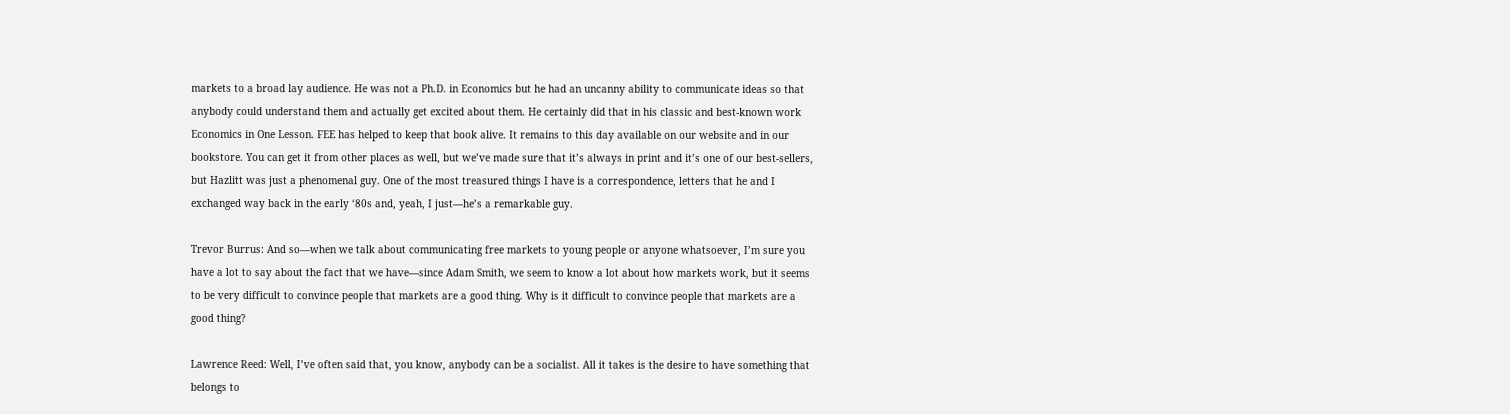markets to a broad lay audience. He was not a Ph.D. in Economics but he had an uncanny ability to communicate ideas so that anybody could understand them and actually get excited about them. He certainly did that in his classic and best‐known work Economics in One Lesson. FEE has helped to keep that book alive. It remains to this day available on our website and in our bookstore. You can get it from other places as well, but we’ve made sure that it’s always in print and it’s one of our best‐sellers, but Hazlitt was just a phenomenal guy. One of the most treasured things I have is a correspondence, letters that he and I exchanged way back in the early ‘80s and, yeah, I just—he’s a remarkable guy.

Trevor Burrus: And so—when we talk about communicating free markets to young people or anyone whatsoever, I’m sure you have a lot to say about the fact that we have—since Adam Smith, we seem to know a lot about how markets work, but it seems to be very difficult to convince people that markets are a good thing. Why is it difficult to convince people that markets are a good thing?

Lawrence Reed: Well, I’ve often said that, you know, anybody can be a socialist. All it takes is the desire to have something that belongs to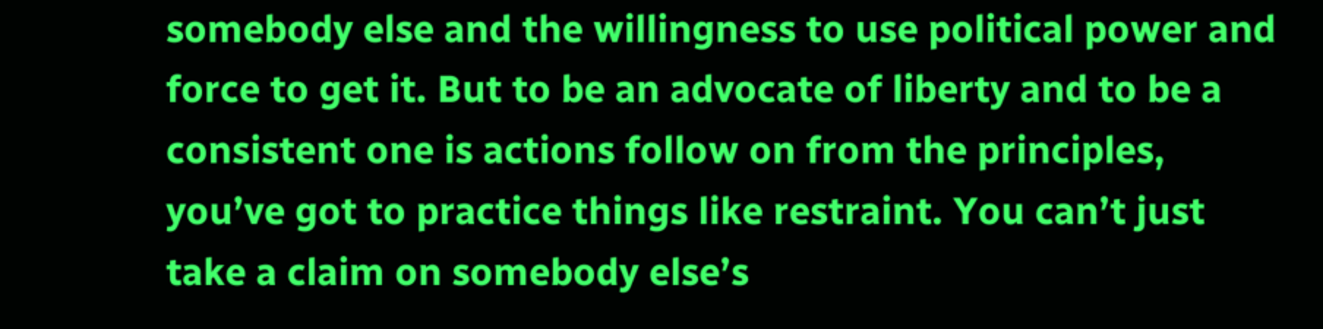somebody else and the willingness to use political power and force to get it. But to be an advocate of liberty and to be a consistent one is actions follow on from the principles, you’ve got to practice things like restraint. You can’t just take a claim on somebody else’s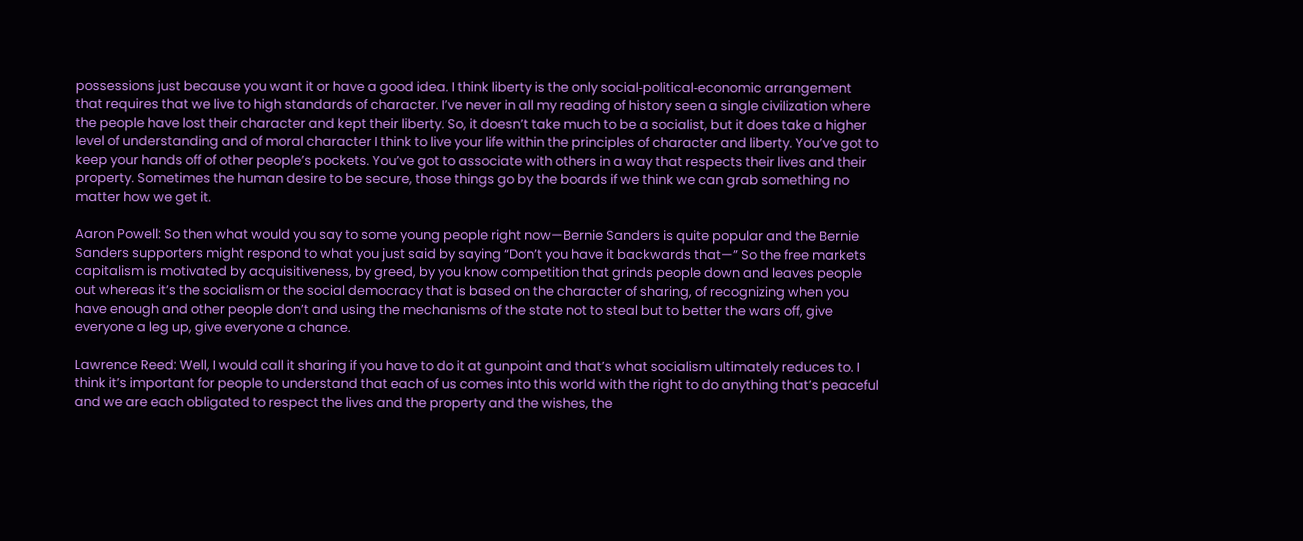possessions just because you want it or have a good idea. I think liberty is the only social‐political‐economic arrangement that requires that we live to high standards of character. I’ve never in all my reading of history seen a single civilization where the people have lost their character and kept their liberty. So, it doesn’t take much to be a socialist, but it does take a higher level of understanding and of moral character I think to live your life within the principles of character and liberty. You’ve got to keep your hands off of other people’s pockets. You’ve got to associate with others in a way that respects their lives and their property. Sometimes the human desire to be secure, those things go by the boards if we think we can grab something no matter how we get it.

Aaron Powell: So then what would you say to some young people right now—Bernie Sanders is quite popular and the Bernie Sanders supporters might respond to what you just said by saying “Don’t you have it backwards that—” So the free markets capitalism is motivated by acquisitiveness, by greed, by you know competition that grinds people down and leaves people out whereas it’s the socialism or the social democracy that is based on the character of sharing, of recognizing when you have enough and other people don’t and using the mechanisms of the state not to steal but to better the wars off, give everyone a leg up, give everyone a chance.

Lawrence Reed: Well, I would call it sharing if you have to do it at gunpoint and that’s what socialism ultimately reduces to. I think it’s important for people to understand that each of us comes into this world with the right to do anything that’s peaceful and we are each obligated to respect the lives and the property and the wishes, the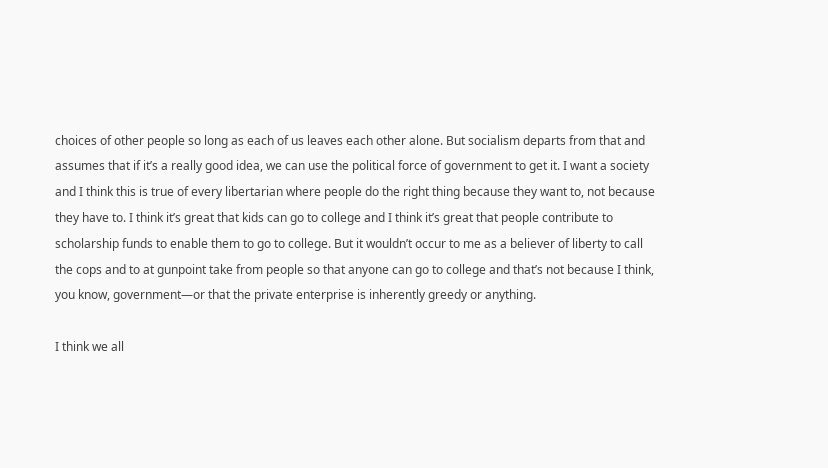choices of other people so long as each of us leaves each other alone. But socialism departs from that and assumes that if it’s a really good idea, we can use the political force of government to get it. I want a society and I think this is true of every libertarian where people do the right thing because they want to, not because they have to. I think it’s great that kids can go to college and I think it’s great that people contribute to scholarship funds to enable them to go to college. But it wouldn’t occur to me as a believer of liberty to call the cops and to at gunpoint take from people so that anyone can go to college and that’s not because I think, you know, government—or that the private enterprise is inherently greedy or anything.

I think we all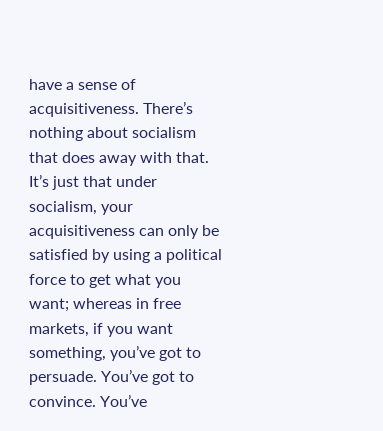have a sense of acquisitiveness. There’s nothing about socialism that does away with that. It’s just that under socialism, your acquisitiveness can only be satisfied by using a political force to get what you want; whereas in free markets, if you want something, you’ve got to persuade. You’ve got to convince. You’ve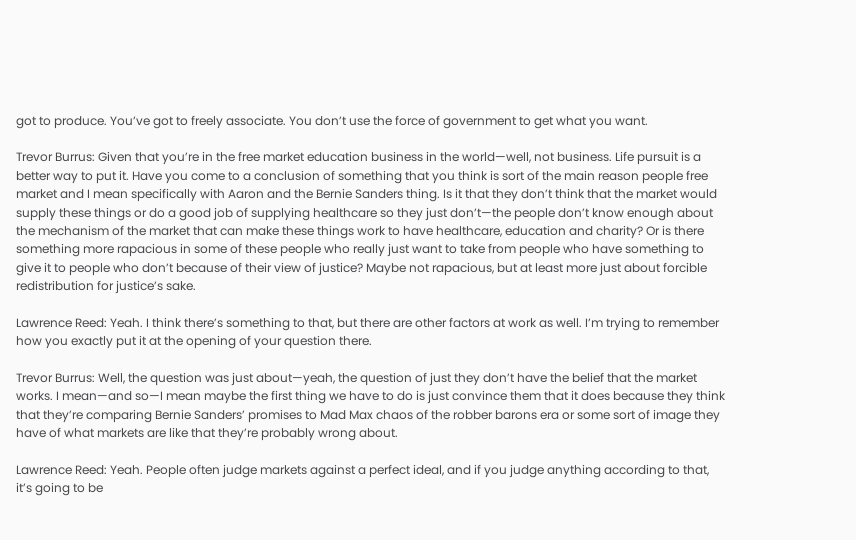got to produce. You’ve got to freely associate. You don’t use the force of government to get what you want.

Trevor Burrus: Given that you’re in the free market education business in the world—well, not business. Life pursuit is a better way to put it. Have you come to a conclusion of something that you think is sort of the main reason people free market and I mean specifically with Aaron and the Bernie Sanders thing. Is it that they don’t think that the market would supply these things or do a good job of supplying healthcare so they just don’t—the people don’t know enough about the mechanism of the market that can make these things work to have healthcare, education and charity? Or is there something more rapacious in some of these people who really just want to take from people who have something to give it to people who don’t because of their view of justice? Maybe not rapacious, but at least more just about forcible redistribution for justice’s sake.

Lawrence Reed: Yeah. I think there’s something to that, but there are other factors at work as well. I’m trying to remember how you exactly put it at the opening of your question there.

Trevor Burrus: Well, the question was just about—yeah, the question of just they don’t have the belief that the market works. I mean—and so—I mean maybe the first thing we have to do is just convince them that it does because they think that they’re comparing Bernie Sanders’ promises to Mad Max chaos of the robber barons era or some sort of image they have of what markets are like that they’re probably wrong about.

Lawrence Reed: Yeah. People often judge markets against a perfect ideal, and if you judge anything according to that, it’s going to be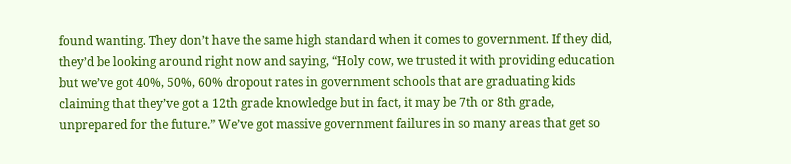found wanting. They don’t have the same high standard when it comes to government. If they did, they’d be looking around right now and saying, “Holy cow, we trusted it with providing education but we’ve got 40%, 50%, 60% dropout rates in government schools that are graduating kids claiming that they’ve got a 12th grade knowledge but in fact, it may be 7th or 8th grade, unprepared for the future.” We’ve got massive government failures in so many areas that get so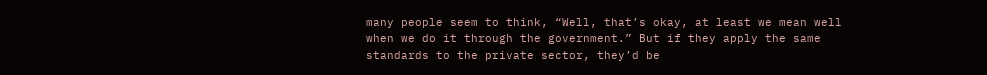many people seem to think, “Well, that’s okay, at least we mean well when we do it through the government.” But if they apply the same standards to the private sector, they’d be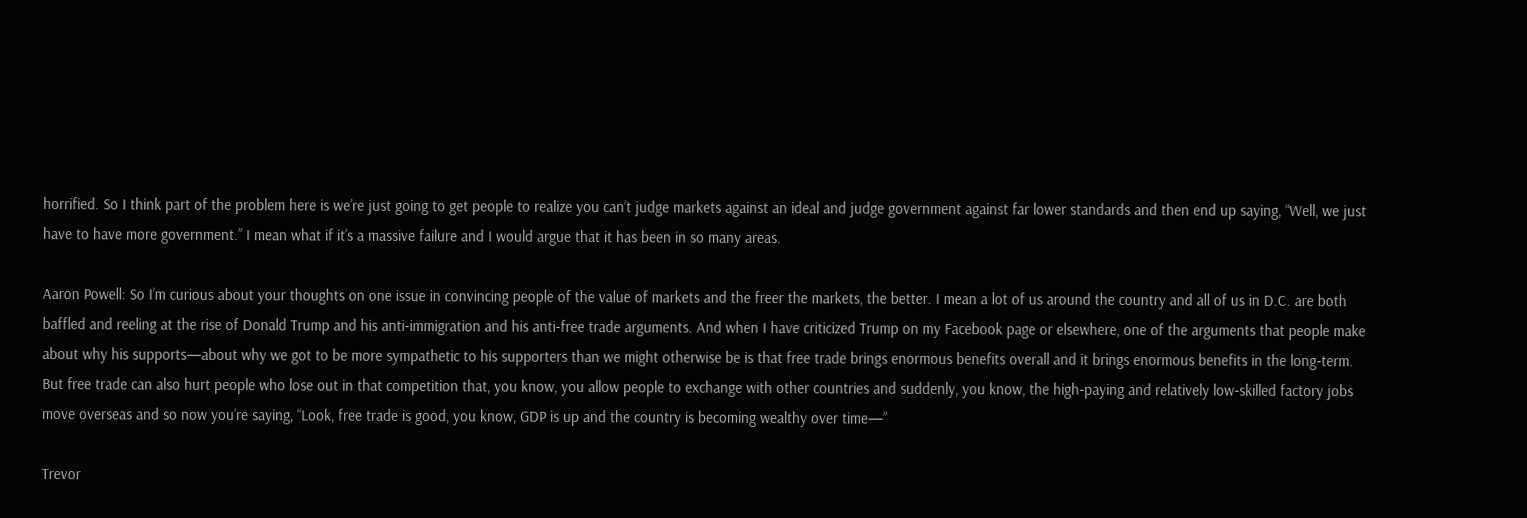horrified. So I think part of the problem here is we’re just going to get people to realize you can’t judge markets against an ideal and judge government against far lower standards and then end up saying, “Well, we just have to have more government.” I mean what if it’s a massive failure and I would argue that it has been in so many areas.

Aaron Powell: So I’m curious about your thoughts on one issue in convincing people of the value of markets and the freer the markets, the better. I mean a lot of us around the country and all of us in D.C. are both baffled and reeling at the rise of Donald Trump and his anti‐immigration and his anti‐free trade arguments. And when I have criticized Trump on my Facebook page or elsewhere, one of the arguments that people make about why his supports—about why we got to be more sympathetic to his supporters than we might otherwise be is that free trade brings enormous benefits overall and it brings enormous benefits in the long‐term. But free trade can also hurt people who lose out in that competition that, you know, you allow people to exchange with other countries and suddenly, you know, the high‐paying and relatively low‐skilled factory jobs move overseas and so now you’re saying, “Look, free trade is good, you know, GDP is up and the country is becoming wealthy over time—”

Trevor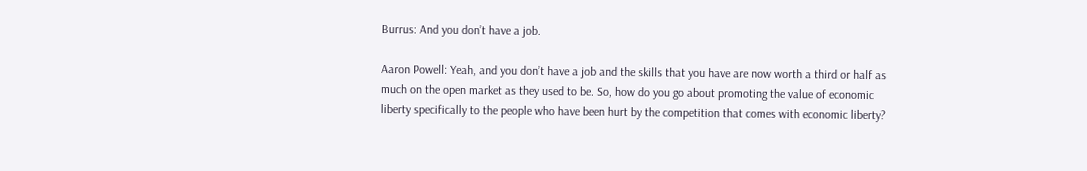Burrus: And you don’t have a job.

Aaron Powell: Yeah, and you don’t have a job and the skills that you have are now worth a third or half as much on the open market as they used to be. So, how do you go about promoting the value of economic liberty specifically to the people who have been hurt by the competition that comes with economic liberty?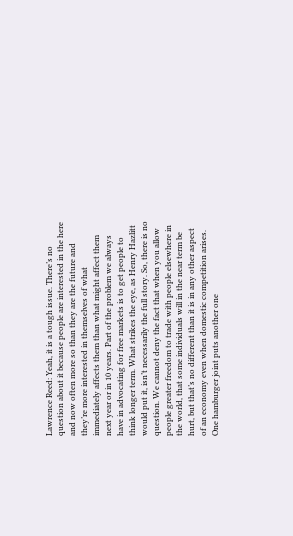Lawrence Reed: Yeah, it is a tough issue. There’s no question about it because people are interested in the here and now often more so than they are the future and they’re more interested in themselves of what immediately affects them than what might affect them next year or in 10 years. Part of the problem we always have in advocating for free markets is to get people to think longer term. What strikes the eye, as Henry Hazlitt would put it, isn’t necessarily the full story. So, there is no question. We cannot deny the fact that when you allow people greater freedom to trade with people elsewhere in the world, that some individuals will in the near term be hurt, but that’s no different than it is in any other aspect of an economy even when domestic competition arises. One hamburger joint puts another one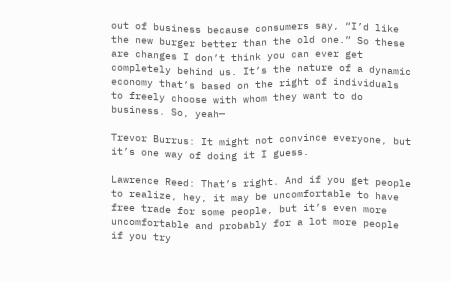out of business because consumers say, “I’d like the new burger better than the old one.” So these are changes I don’t think you can ever get completely behind us. It’s the nature of a dynamic economy that’s based on the right of individuals to freely choose with whom they want to do business. So, yeah—

Trevor Burrus: It might not convince everyone, but it’s one way of doing it I guess.

Lawrence Reed: That’s right. And if you get people to realize, hey, it may be uncomfortable to have free trade for some people, but it’s even more uncomfortable and probably for a lot more people if you try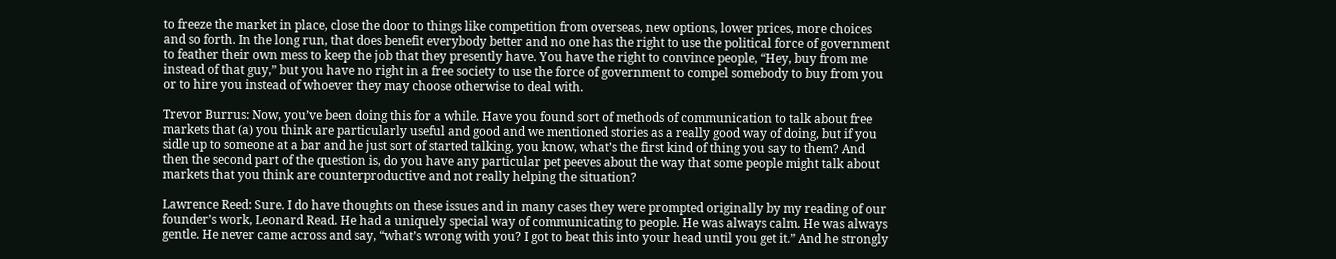to freeze the market in place, close the door to things like competition from overseas, new options, lower prices, more choices and so forth. In the long run, that does benefit everybody better and no one has the right to use the political force of government to feather their own mess to keep the job that they presently have. You have the right to convince people, “Hey, buy from me instead of that guy,” but you have no right in a free society to use the force of government to compel somebody to buy from you or to hire you instead of whoever they may choose otherwise to deal with.

Trevor Burrus: Now, you’ve been doing this for a while. Have you found sort of methods of communication to talk about free markets that (a) you think are particularly useful and good and we mentioned stories as a really good way of doing, but if you sidle up to someone at a bar and he just sort of started talking, you know, what’s the first kind of thing you say to them? And then the second part of the question is, do you have any particular pet peeves about the way that some people might talk about markets that you think are counterproductive and not really helping the situation?

Lawrence Reed: Sure. I do have thoughts on these issues and in many cases they were prompted originally by my reading of our founder’s work, Leonard Read. He had a uniquely special way of communicating to people. He was always calm. He was always gentle. He never came across and say, “what’s wrong with you? I got to beat this into your head until you get it.” And he strongly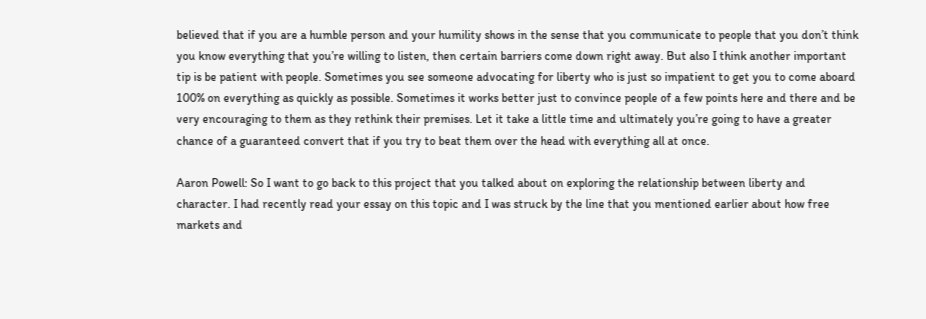believed that if you are a humble person and your humility shows in the sense that you communicate to people that you don’t think you know everything that you’re willing to listen, then certain barriers come down right away. But also I think another important tip is be patient with people. Sometimes you see someone advocating for liberty who is just so impatient to get you to come aboard 100% on everything as quickly as possible. Sometimes it works better just to convince people of a few points here and there and be very encouraging to them as they rethink their premises. Let it take a little time and ultimately you’re going to have a greater chance of a guaranteed convert that if you try to beat them over the head with everything all at once.

Aaron Powell: So I want to go back to this project that you talked about on exploring the relationship between liberty and character. I had recently read your essay on this topic and I was struck by the line that you mentioned earlier about how free markets and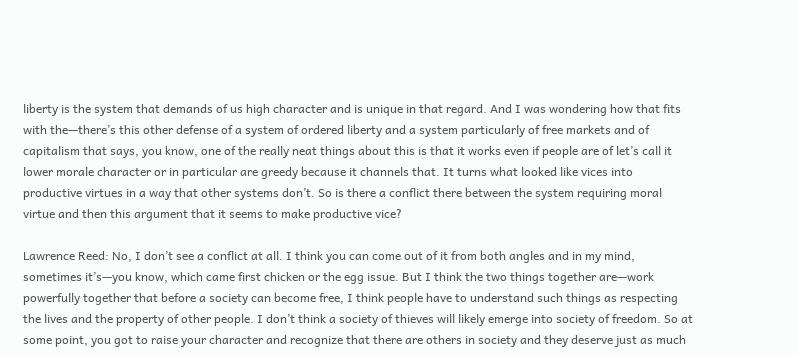liberty is the system that demands of us high character and is unique in that regard. And I was wondering how that fits with the—there’s this other defense of a system of ordered liberty and a system particularly of free markets and of capitalism that says, you know, one of the really neat things about this is that it works even if people are of let’s call it lower morale character or in particular are greedy because it channels that. It turns what looked like vices into productive virtues in a way that other systems don’t. So is there a conflict there between the system requiring moral virtue and then this argument that it seems to make productive vice?

Lawrence Reed: No, I don’t see a conflict at all. I think you can come out of it from both angles and in my mind, sometimes it’s—you know, which came first chicken or the egg issue. But I think the two things together are—work powerfully together that before a society can become free, I think people have to understand such things as respecting the lives and the property of other people. I don’t think a society of thieves will likely emerge into society of freedom. So at some point, you got to raise your character and recognize that there are others in society and they deserve just as much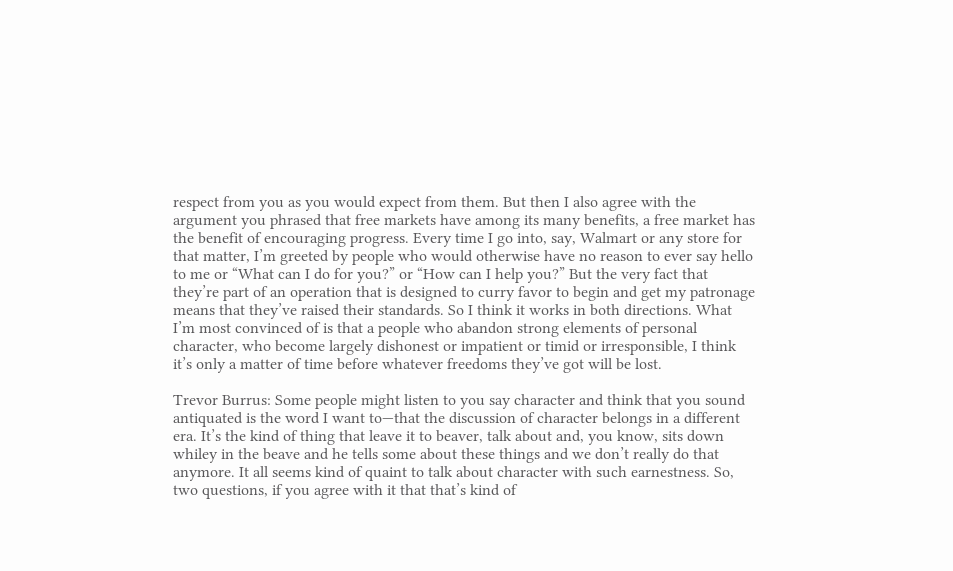respect from you as you would expect from them. But then I also agree with the argument you phrased that free markets have among its many benefits, a free market has the benefit of encouraging progress. Every time I go into, say, Walmart or any store for that matter, I’m greeted by people who would otherwise have no reason to ever say hello to me or “What can I do for you?” or “How can I help you?” But the very fact that they’re part of an operation that is designed to curry favor to begin and get my patronage means that they’ve raised their standards. So I think it works in both directions. What I’m most convinced of is that a people who abandon strong elements of personal character, who become largely dishonest or impatient or timid or irresponsible, I think it’s only a matter of time before whatever freedoms they’ve got will be lost.

Trevor Burrus: Some people might listen to you say character and think that you sound antiquated is the word I want to—that the discussion of character belongs in a different era. It’s the kind of thing that leave it to beaver, talk about and, you know, sits down whiley in the beave and he tells some about these things and we don’t really do that anymore. It all seems kind of quaint to talk about character with such earnestness. So, two questions, if you agree with it that that’s kind of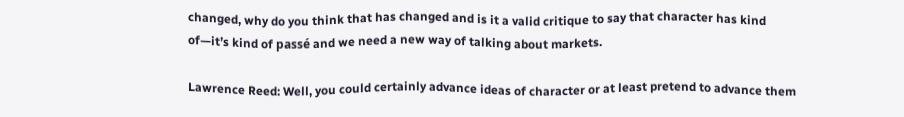changed, why do you think that has changed and is it a valid critique to say that character has kind of—it’s kind of passé and we need a new way of talking about markets.

Lawrence Reed: Well, you could certainly advance ideas of character or at least pretend to advance them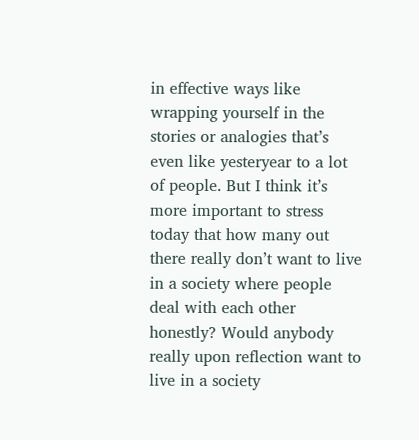in effective ways like wrapping yourself in the stories or analogies that’s even like yesteryear to a lot of people. But I think it’s more important to stress today that how many out there really don’t want to live in a society where people deal with each other honestly? Would anybody really upon reflection want to live in a society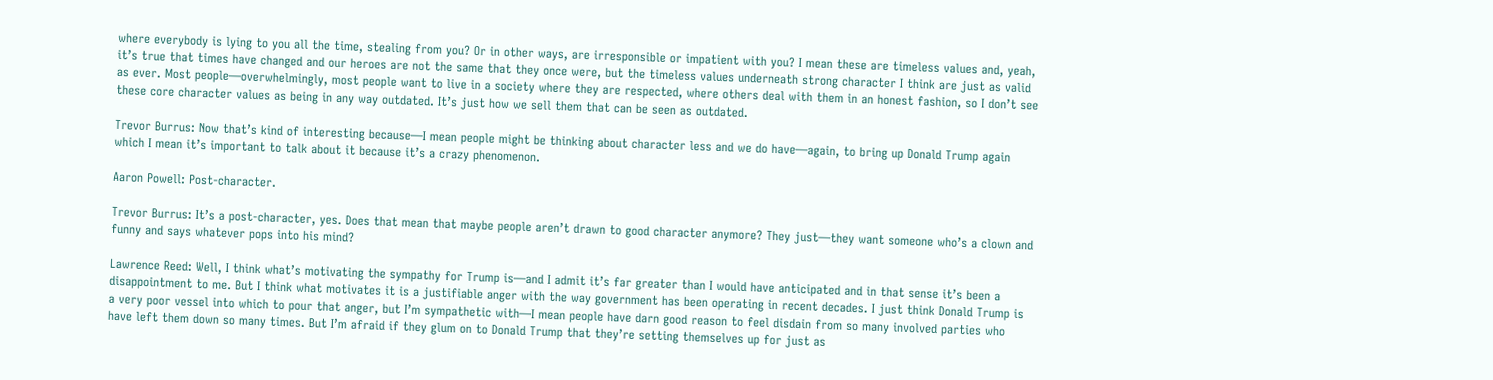where everybody is lying to you all the time, stealing from you? Or in other ways, are irresponsible or impatient with you? I mean these are timeless values and, yeah, it’s true that times have changed and our heroes are not the same that they once were, but the timeless values underneath strong character I think are just as valid as ever. Most people—overwhelmingly, most people want to live in a society where they are respected, where others deal with them in an honest fashion, so I don’t see these core character values as being in any way outdated. It’s just how we sell them that can be seen as outdated.

Trevor Burrus: Now that’s kind of interesting because—I mean people might be thinking about character less and we do have—again, to bring up Donald Trump again which I mean it’s important to talk about it because it’s a crazy phenomenon.

Aaron Powell: Post‐character.

Trevor Burrus: It’s a post‐character, yes. Does that mean that maybe people aren’t drawn to good character anymore? They just—they want someone who’s a clown and funny and says whatever pops into his mind?

Lawrence Reed: Well, I think what’s motivating the sympathy for Trump is—and I admit it’s far greater than I would have anticipated and in that sense it’s been a disappointment to me. But I think what motivates it is a justifiable anger with the way government has been operating in recent decades. I just think Donald Trump is a very poor vessel into which to pour that anger, but I’m sympathetic with—I mean people have darn good reason to feel disdain from so many involved parties who have left them down so many times. But I’m afraid if they glum on to Donald Trump that they’re setting themselves up for just as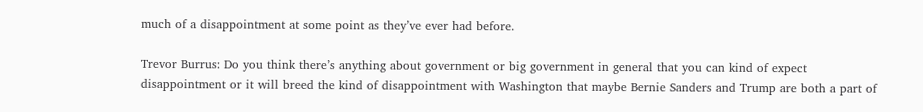much of a disappointment at some point as they’ve ever had before.

Trevor Burrus: Do you think there’s anything about government or big government in general that you can kind of expect disappointment or it will breed the kind of disappointment with Washington that maybe Bernie Sanders and Trump are both a part of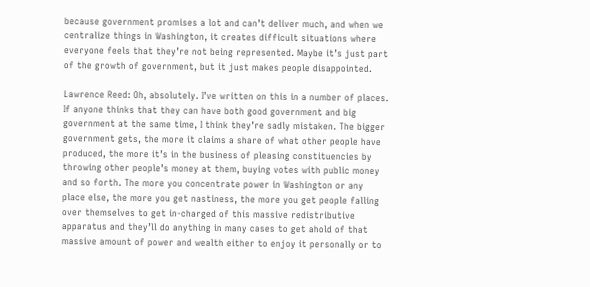because government promises a lot and can’t deliver much, and when we centralize things in Washington, it creates difficult situations where everyone feels that they’re not being represented. Maybe it’s just part of the growth of government, but it just makes people disappointed.

Lawrence Reed: Oh, absolutely. I’ve written on this in a number of places. If anyone thinks that they can have both good government and big government at the same time, I think they’re sadly mistaken. The bigger government gets, the more it claims a share of what other people have produced, the more it’s in the business of pleasing constituencies by throwing other people’s money at them, buying votes with public money and so forth. The more you concentrate power in Washington or any place else, the more you get nastiness, the more you get people falling over themselves to get in‐charged of this massive redistributive apparatus and they’ll do anything in many cases to get ahold of that massive amount of power and wealth either to enjoy it personally or to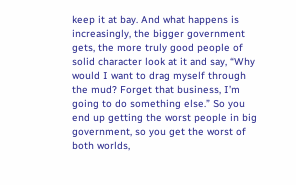keep it at bay. And what happens is increasingly, the bigger government gets, the more truly good people of solid character look at it and say, “Why would I want to drag myself through the mud? Forget that business, I’m going to do something else.” So you end up getting the worst people in big government, so you get the worst of both worlds,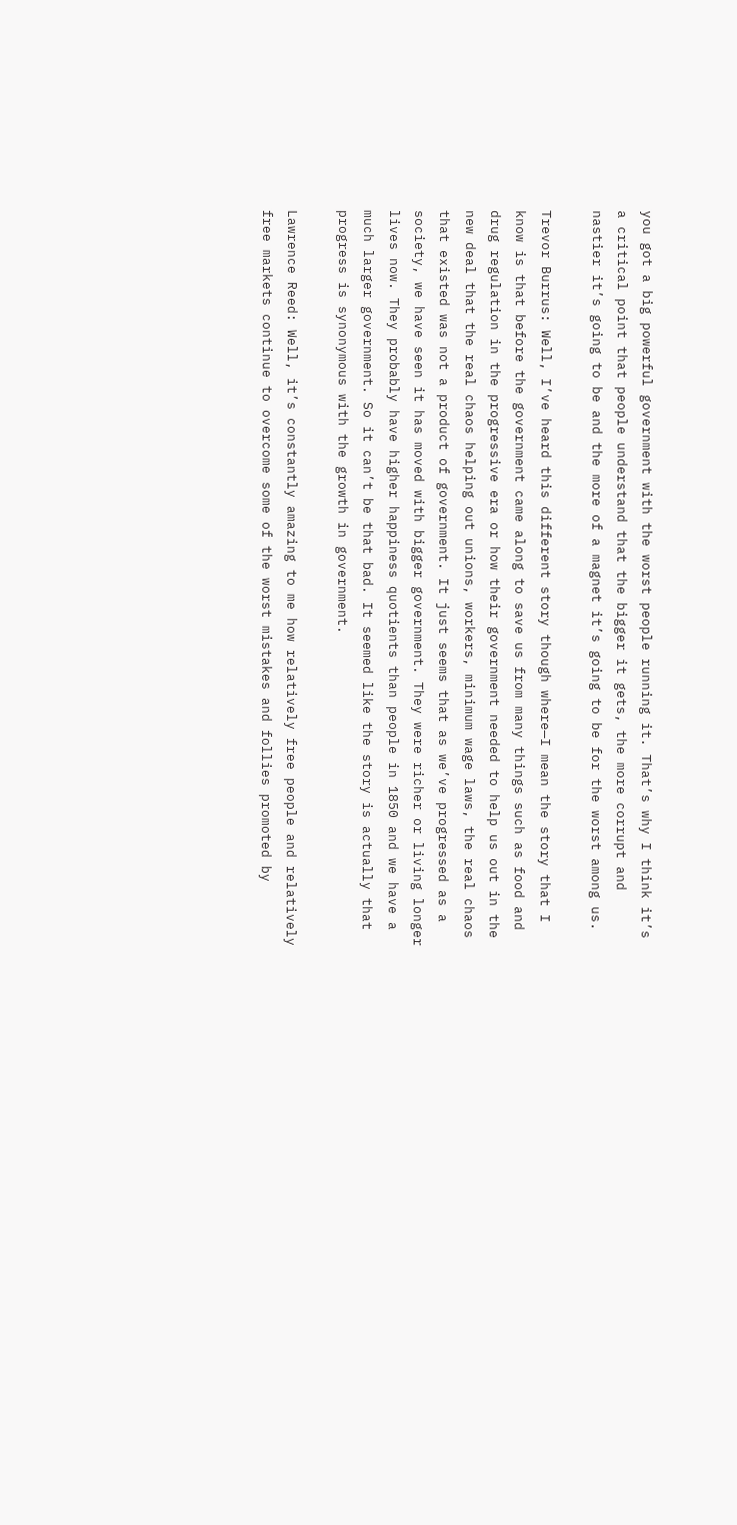you got a big powerful government with the worst people running it. That’s why I think it’s a critical point that people understand that the bigger it gets, the more corrupt and nastier it’s going to be and the more of a magnet it’s going to be for the worst among us.

Trevor Burrus: Well, I’ve heard this different story though where—I mean the story that I know is that before the government came along to save us from many things such as food and drug regulation in the progressive era or how their government needed to help us out in the new deal that the real chaos helping out unions, workers, minimum wage laws, the real chaos that existed was not a product of government. It just seems that as we’ve progressed as a society, we have seen it has moved with bigger government. They were richer or living longer lives now. They probably have higher happiness quotients than people in 1850 and we have a much larger government. So it can’t be that bad. It seemed like the story is actually that progress is synonymous with the growth in government.

Lawrence Reed: Well, it’s constantly amazing to me how relatively free people and relatively free markets continue to overcome some of the worst mistakes and follies promoted by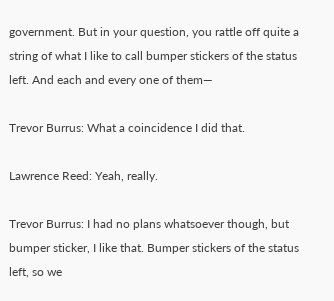government. But in your question, you rattle off quite a string of what I like to call bumper stickers of the status left. And each and every one of them—

Trevor Burrus: What a coincidence I did that.

Lawrence Reed: Yeah, really.

Trevor Burrus: I had no plans whatsoever though, but bumper sticker, I like that. Bumper stickers of the status left, so we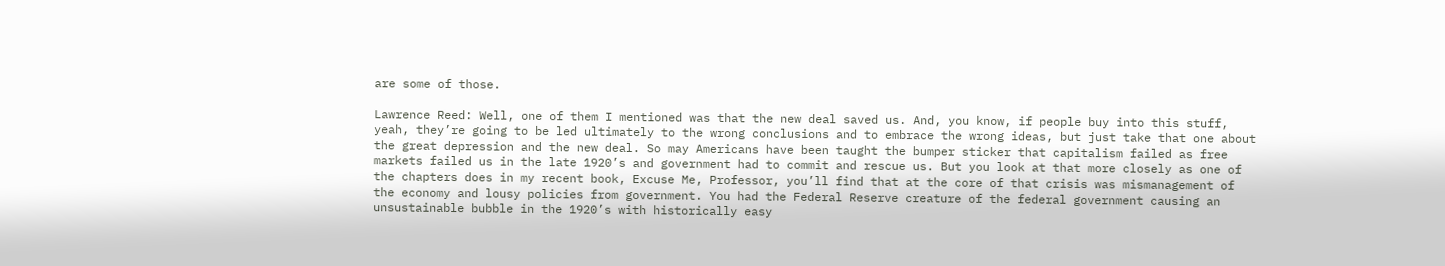are some of those.

Lawrence Reed: Well, one of them I mentioned was that the new deal saved us. And, you know, if people buy into this stuff, yeah, they’re going to be led ultimately to the wrong conclusions and to embrace the wrong ideas, but just take that one about the great depression and the new deal. So may Americans have been taught the bumper sticker that capitalism failed as free markets failed us in the late 1920’s and government had to commit and rescue us. But you look at that more closely as one of the chapters does in my recent book, Excuse Me, Professor, you’ll find that at the core of that crisis was mismanagement of the economy and lousy policies from government. You had the Federal Reserve creature of the federal government causing an unsustainable bubble in the 1920’s with historically easy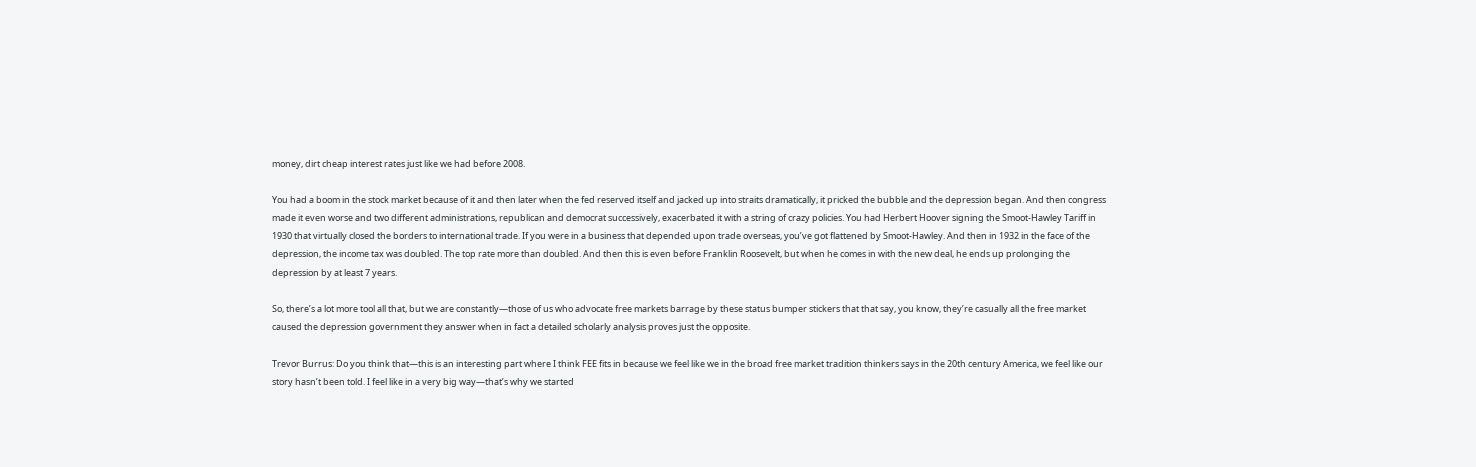money, dirt cheap interest rates just like we had before 2008.

You had a boom in the stock market because of it and then later when the fed reserved itself and jacked up into straits dramatically, it pricked the bubble and the depression began. And then congress made it even worse and two different administrations, republican and democrat successively, exacerbated it with a string of crazy policies. You had Herbert Hoover signing the Smoot‐Hawley Tariff in 1930 that virtually closed the borders to international trade. If you were in a business that depended upon trade overseas, you’ve got flattened by Smoot‐Hawley. And then in 1932 in the face of the depression, the income tax was doubled. The top rate more than doubled. And then this is even before Franklin Roosevelt, but when he comes in with the new deal, he ends up prolonging the depression by at least 7 years.

So, there’s a lot more tool all that, but we are constantly—those of us who advocate free markets barrage by these status bumper stickers that that say, you know, they’re casually all the free market caused the depression government they answer when in fact a detailed scholarly analysis proves just the opposite.

Trevor Burrus: Do you think that—this is an interesting part where I think FEE fits in because we feel like we in the broad free market tradition thinkers says in the 20th century America, we feel like our story hasn’t been told. I feel like in a very big way—that’s why we started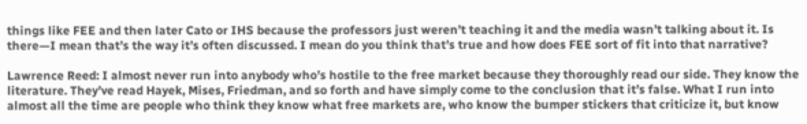things like FEE and then later Cato or IHS because the professors just weren’t teaching it and the media wasn’t talking about it. Is there—I mean that’s the way it’s often discussed. I mean do you think that’s true and how does FEE sort of fit into that narrative?

Lawrence Reed: I almost never run into anybody who’s hostile to the free market because they thoroughly read our side. They know the literature. They’ve read Hayek, Mises, Friedman, and so forth and have simply come to the conclusion that it’s false. What I run into almost all the time are people who think they know what free markets are, who know the bumper stickers that criticize it, but know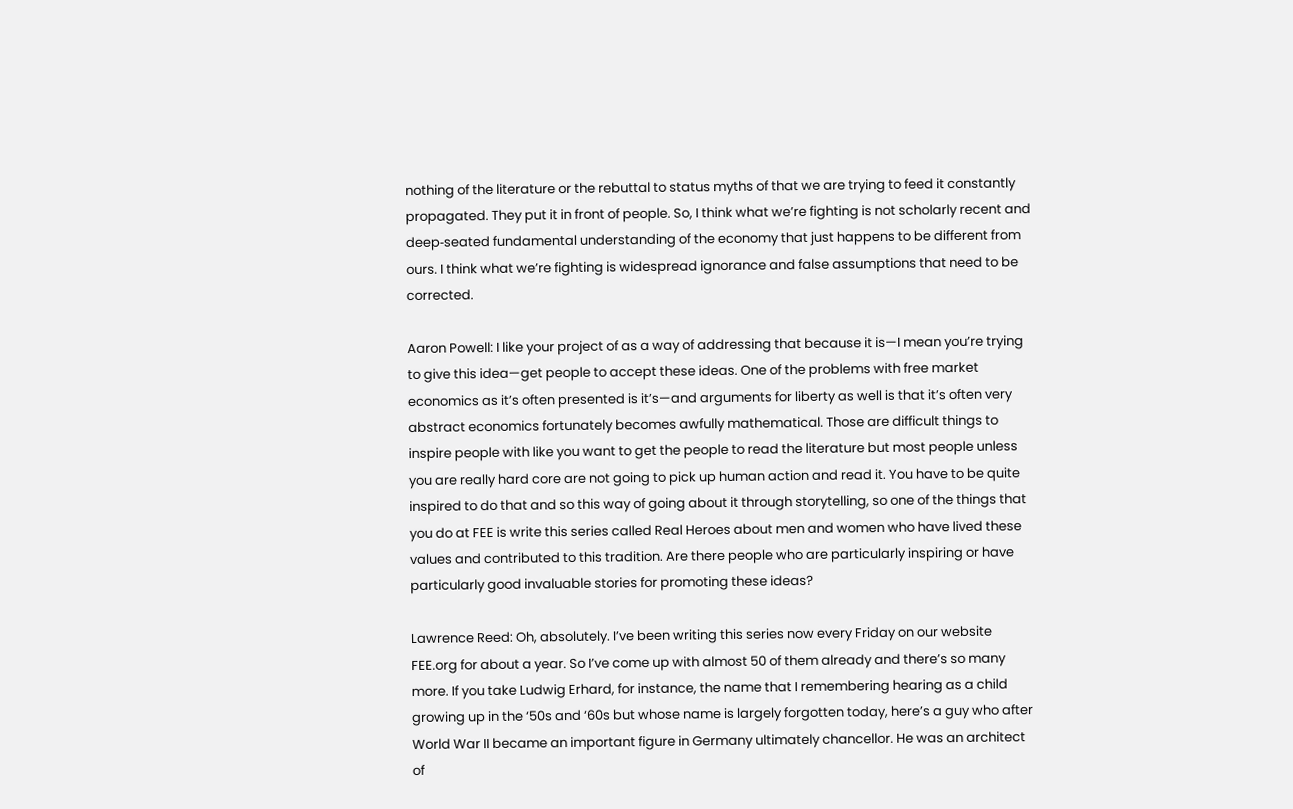nothing of the literature or the rebuttal to status myths of that we are trying to feed it constantly propagated. They put it in front of people. So, I think what we’re fighting is not scholarly recent and deep‐seated fundamental understanding of the economy that just happens to be different from ours. I think what we’re fighting is widespread ignorance and false assumptions that need to be corrected.

Aaron Powell: I like your project of as a way of addressing that because it is—I mean you’re trying to give this idea—get people to accept these ideas. One of the problems with free market economics as it’s often presented is it’s—and arguments for liberty as well is that it’s often very abstract economics fortunately becomes awfully mathematical. Those are difficult things to inspire people with like you want to get the people to read the literature but most people unless you are really hard core are not going to pick up human action and read it. You have to be quite inspired to do that and so this way of going about it through storytelling, so one of the things that you do at FEE is write this series called Real Heroes about men and women who have lived these values and contributed to this tradition. Are there people who are particularly inspiring or have particularly good invaluable stories for promoting these ideas?

Lawrence Reed: Oh, absolutely. I’ve been writing this series now every Friday on our website FEE.org for about a year. So I’ve come up with almost 50 of them already and there’s so many more. If you take Ludwig Erhard, for instance, the name that I remembering hearing as a child growing up in the ‘50s and ‘60s but whose name is largely forgotten today, here’s a guy who after World War II became an important figure in Germany ultimately chancellor. He was an architect of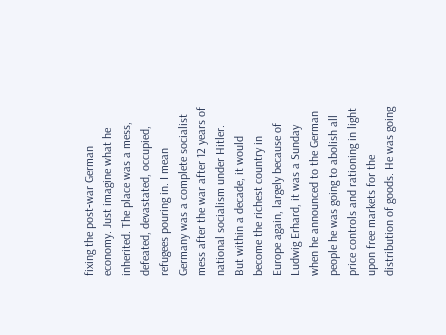fixing the post‐war German economy. Just imagine what he inherited. The place was a mess, defeated, devastated, occupied, refugees pouring in. I mean Germany was a complete socialist mess after the war after 12 years of national socialism under Hitler. But within a decade, it would become the richest country in Europe again, largely because of Ludwig Erhard, it was a Sunday when he announced to the German people he was going to abolish all price controls and rationing in light upon free markets for the distribution of goods. He was going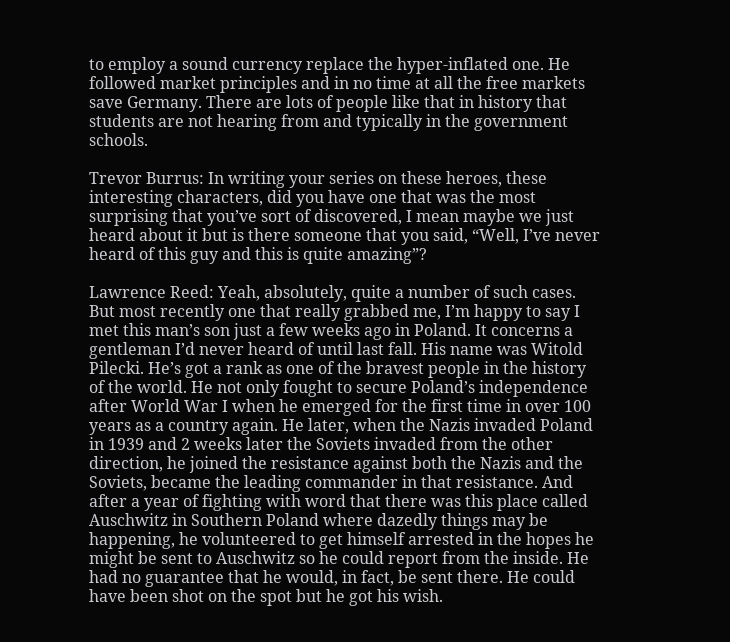to employ a sound currency replace the hyper‐inflated one. He followed market principles and in no time at all the free markets save Germany. There are lots of people like that in history that students are not hearing from and typically in the government schools.

Trevor Burrus: In writing your series on these heroes, these interesting characters, did you have one that was the most surprising that you’ve sort of discovered, I mean maybe we just heard about it but is there someone that you said, “Well, I’ve never heard of this guy and this is quite amazing”?

Lawrence Reed: Yeah, absolutely, quite a number of such cases. But most recently one that really grabbed me, I’m happy to say I met this man’s son just a few weeks ago in Poland. It concerns a gentleman I’d never heard of until last fall. His name was Witold Pilecki. He’s got a rank as one of the bravest people in the history of the world. He not only fought to secure Poland’s independence after World War I when he emerged for the first time in over 100 years as a country again. He later, when the Nazis invaded Poland in 1939 and 2 weeks later the Soviets invaded from the other direction, he joined the resistance against both the Nazis and the Soviets, became the leading commander in that resistance. And after a year of fighting with word that there was this place called Auschwitz in Southern Poland where dazedly things may be happening, he volunteered to get himself arrested in the hopes he might be sent to Auschwitz so he could report from the inside. He had no guarantee that he would, in fact, be sent there. He could have been shot on the spot but he got his wish.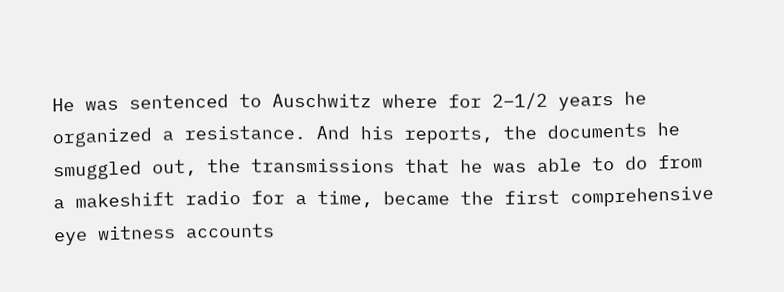He was sentenced to Auschwitz where for 2–1/2 years he organized a resistance. And his reports, the documents he smuggled out, the transmissions that he was able to do from a makeshift radio for a time, became the first comprehensive eye witness accounts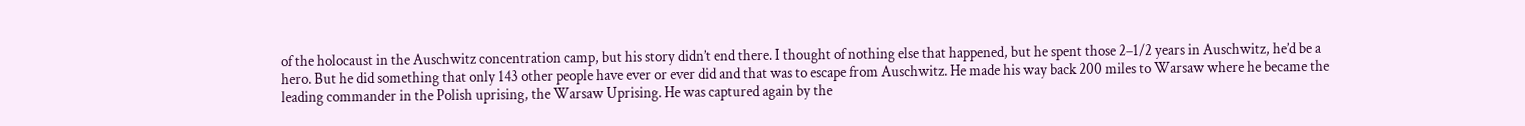of the holocaust in the Auschwitz concentration camp, but his story didn’t end there. I thought of nothing else that happened, but he spent those 2–1/2 years in Auschwitz, he’d be a hero. But he did something that only 143 other people have ever or ever did and that was to escape from Auschwitz. He made his way back 200 miles to Warsaw where he became the leading commander in the Polish uprising, the Warsaw Uprising. He was captured again by the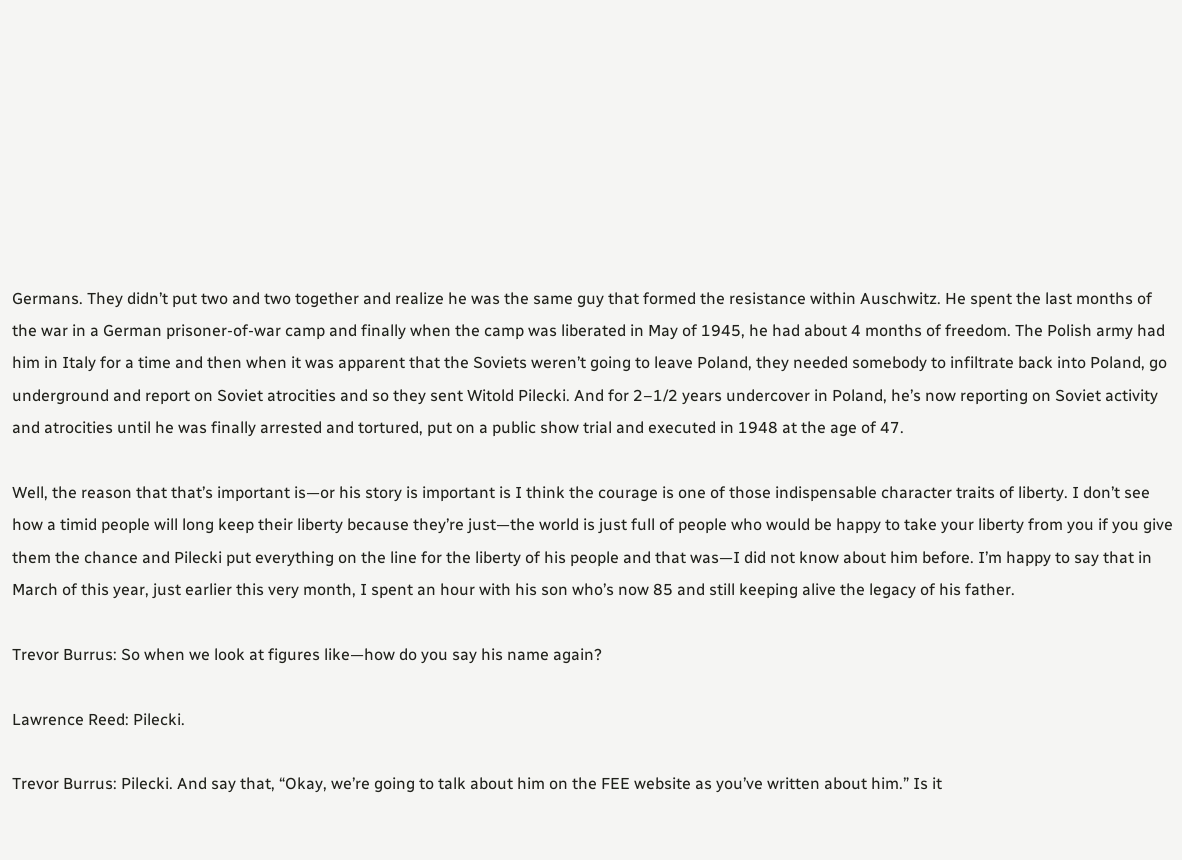Germans. They didn’t put two and two together and realize he was the same guy that formed the resistance within Auschwitz. He spent the last months of the war in a German prisoner‐of‐war camp and finally when the camp was liberated in May of 1945, he had about 4 months of freedom. The Polish army had him in Italy for a time and then when it was apparent that the Soviets weren’t going to leave Poland, they needed somebody to infiltrate back into Poland, go underground and report on Soviet atrocities and so they sent Witold Pilecki. And for 2–1/2 years undercover in Poland, he’s now reporting on Soviet activity and atrocities until he was finally arrested and tortured, put on a public show trial and executed in 1948 at the age of 47.

Well, the reason that that’s important is—or his story is important is I think the courage is one of those indispensable character traits of liberty. I don’t see how a timid people will long keep their liberty because they’re just—the world is just full of people who would be happy to take your liberty from you if you give them the chance and Pilecki put everything on the line for the liberty of his people and that was—I did not know about him before. I’m happy to say that in March of this year, just earlier this very month, I spent an hour with his son who’s now 85 and still keeping alive the legacy of his father.

Trevor Burrus: So when we look at figures like—how do you say his name again?

Lawrence Reed: Pilecki.

Trevor Burrus: Pilecki. And say that, “Okay, we’re going to talk about him on the FEE website as you’ve written about him.” Is it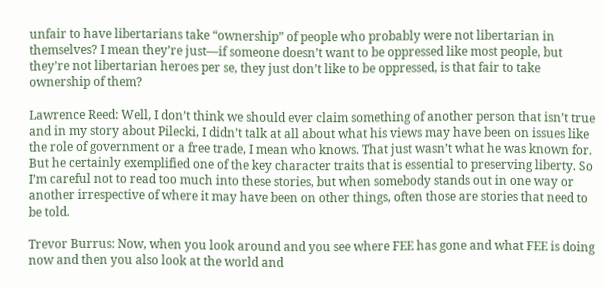unfair to have libertarians take “ownership” of people who probably were not libertarian in themselves? I mean they’re just—if someone doesn’t want to be oppressed like most people, but they’re not libertarian heroes per se, they just don’t like to be oppressed, is that fair to take ownership of them?

Lawrence Reed: Well, I don’t think we should ever claim something of another person that isn’t true and in my story about Pilecki, I didn’t talk at all about what his views may have been on issues like the role of government or a free trade, I mean who knows. That just wasn’t what he was known for. But he certainly exemplified one of the key character traits that is essential to preserving liberty. So I’m careful not to read too much into these stories, but when somebody stands out in one way or another irrespective of where it may have been on other things, often those are stories that need to be told.

Trevor Burrus: Now, when you look around and you see where FEE has gone and what FEE is doing now and then you also look at the world and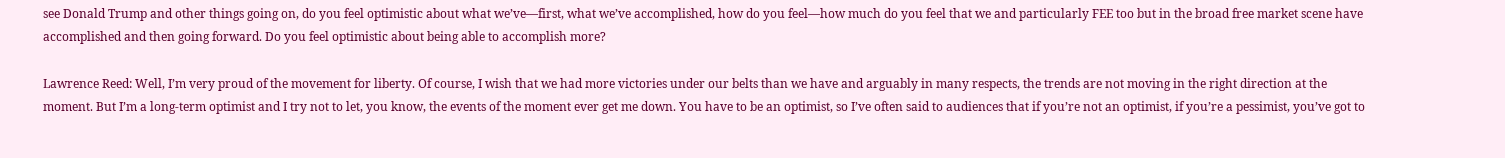see Donald Trump and other things going on, do you feel optimistic about what we’ve—first, what we’ve accomplished, how do you feel—how much do you feel that we and particularly FEE too but in the broad free market scene have accomplished and then going forward. Do you feel optimistic about being able to accomplish more?

Lawrence Reed: Well, I’m very proud of the movement for liberty. Of course, I wish that we had more victories under our belts than we have and arguably in many respects, the trends are not moving in the right direction at the moment. But I’m a long‐term optimist and I try not to let, you know, the events of the moment ever get me down. You have to be an optimist, so I’ve often said to audiences that if you’re not an optimist, if you’re a pessimist, you’ve got to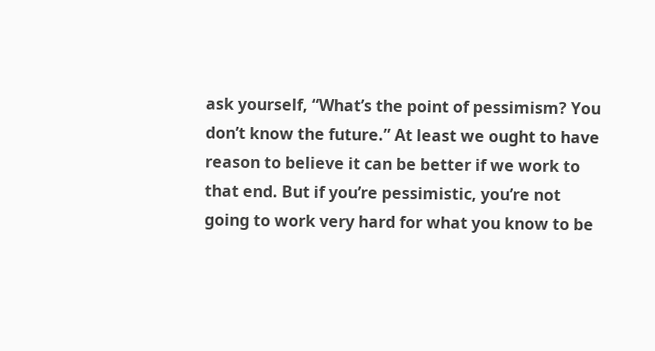ask yourself, “What’s the point of pessimism? You don’t know the future.” At least we ought to have reason to believe it can be better if we work to that end. But if you’re pessimistic, you’re not going to work very hard for what you know to be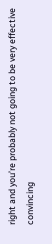right and you’re probably not going to be very effective convincing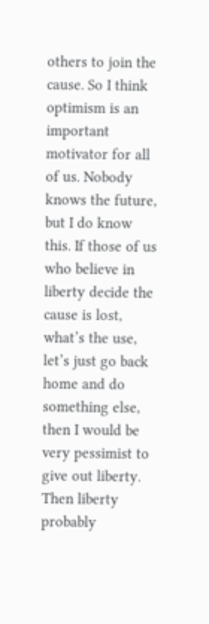others to join the cause. So I think optimism is an important motivator for all of us. Nobody knows the future, but I do know this. If those of us who believe in liberty decide the cause is lost, what’s the use, let’s just go back home and do something else, then I would be very pessimist to give out liberty. Then liberty probably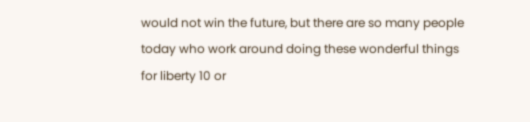would not win the future, but there are so many people today who work around doing these wonderful things for liberty 10 or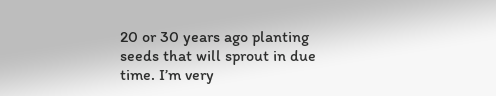20 or 30 years ago planting seeds that will sprout in due time. I’m very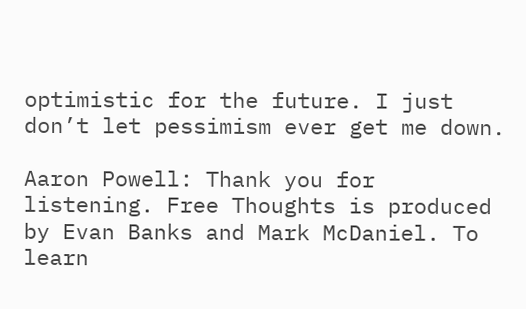optimistic for the future. I just don’t let pessimism ever get me down.

Aaron Powell: Thank you for listening. Free Thoughts is produced by Evan Banks and Mark McDaniel. To learn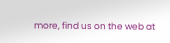more, find us on the web at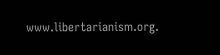www.libertarianism.org.